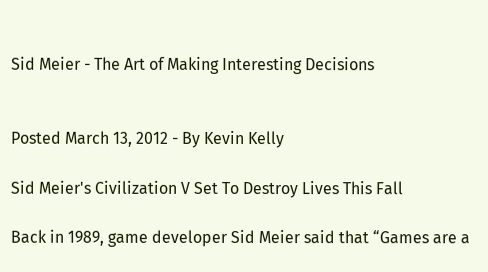Sid Meier - The Art of Making Interesting Decisions


Posted March 13, 2012 - By Kevin Kelly

Sid Meier's Civilization V Set To Destroy Lives This Fall

Back in 1989, game developer Sid Meier said that “Games are a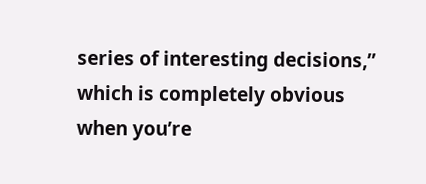series of interesting decisions,” which is completely obvious when you’re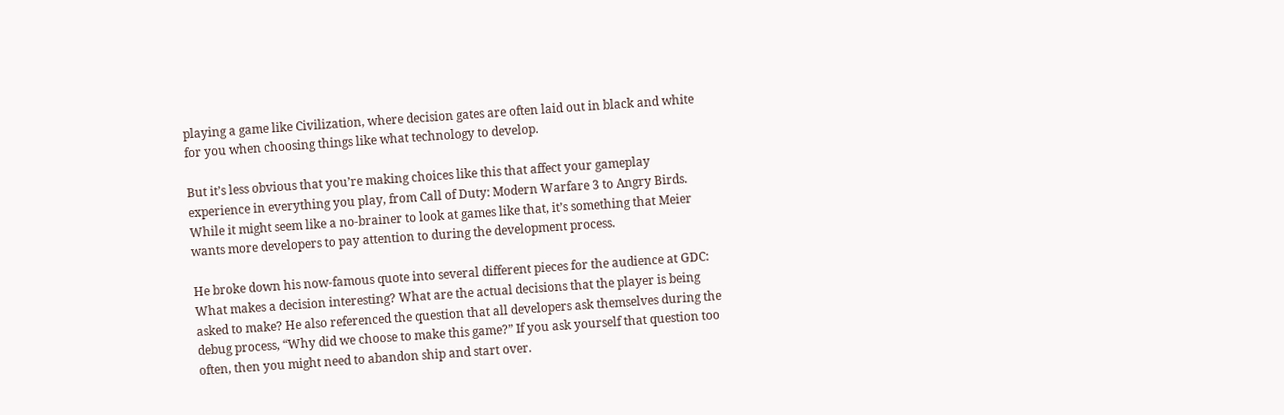playing a game like Civilization, where decision gates are often laid out in black and white for you when choosing things like what technology to develop.

But it’s less obvious that you’re making choices like this that affect your gameplay experience in everything you play, from Call of Duty: Modern Warfare 3 to Angry Birds. While it might seem like a no-brainer to look at games like that, it’s something that Meier wants more developers to pay attention to during the development process.

He broke down his now-famous quote into several different pieces for the audience at GDC: What makes a decision interesting? What are the actual decisions that the player is being asked to make? He also referenced the question that all developers ask themselves during the debug process, “Why did we choose to make this game?” If you ask yourself that question too often, then you might need to abandon ship and start over.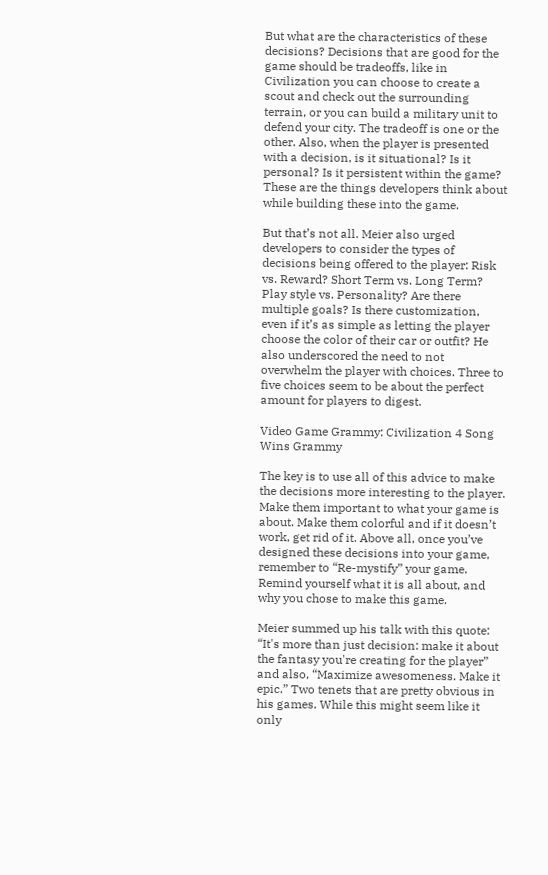But what are the characteristics of these decisions? Decisions that are good for the game should be tradeoffs, like in Civilization you can choose to create a scout and check out the surrounding terrain, or you can build a military unit to defend your city. The tradeoff is one or the other. Also, when the player is presented with a decision, is it situational? Is it personal? Is it persistent within the game? These are the things developers think about while building these into the game.

But that’s not all. Meier also urged developers to consider the types of decisions being offered to the player: Risk vs. Reward? Short Term vs. Long Term? Play style vs. Personality? Are there multiple goals? Is there customization, even if it’s as simple as letting the player choose the color of their car or outfit? He also underscored the need to not overwhelm the player with choices. Three to five choices seem to be about the perfect amount for players to digest.

Video Game Grammy: Civilization 4 Song Wins Grammy

The key is to use all of this advice to make the decisions more interesting to the player. Make them important to what your game is about. Make them colorful and if it doesn’t work, get rid of it. Above all, once you’ve designed these decisions into your game, remember to “Re-mystify” your game. Remind yourself what it is all about, and why you chose to make this game.

Meier summed up his talk with this quote: “It's more than just decision: make it about the fantasy you're creating for the player” and also, “Maximize awesomeness. Make it epic.” Two tenets that are pretty obvious in his games. While this might seem like it only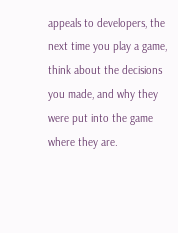appeals to developers, the next time you play a game, think about the decisions you made, and why they were put into the game where they are.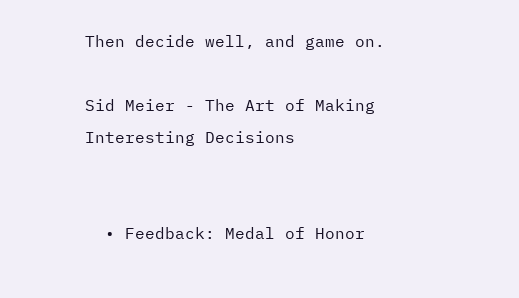Then decide well, and game on.

Sid Meier - The Art of Making Interesting Decisions


  • Feedback: Medal of Honor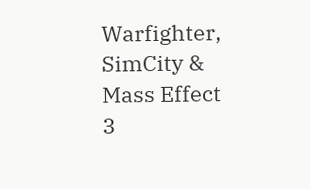Warfighter, SimCity & Mass Effect 3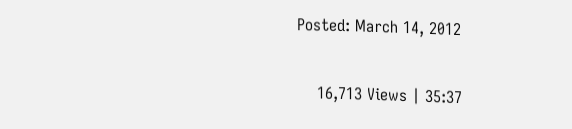Posted: March 14, 2012

    16,713 Views | 35:37